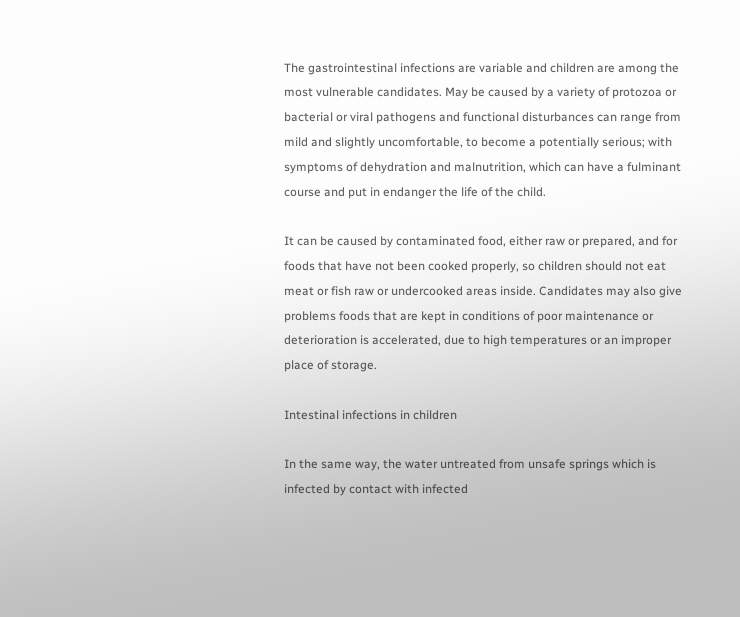The gastrointestinal infections are variable and children are among the most vulnerable candidates. May be caused by a variety of protozoa or bacterial or viral pathogens and functional disturbances can range from mild and slightly uncomfortable, to become a potentially serious; with symptoms of dehydration and malnutrition, which can have a fulminant course and put in endanger the life of the child.

It can be caused by contaminated food, either raw or prepared, and for foods that have not been cooked properly, so children should not eat meat or fish raw or undercooked areas inside. Candidates may also give problems foods that are kept in conditions of poor maintenance or deterioration is accelerated, due to high temperatures or an improper place of storage.

Intestinal infections in children

In the same way, the water untreated from unsafe springs which is infected by contact with infected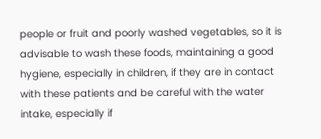people or fruit and poorly washed vegetables, so it is advisable to wash these foods, maintaining a good hygiene, especially in children, if they are in contact with these patients and be careful with the water intake, especially if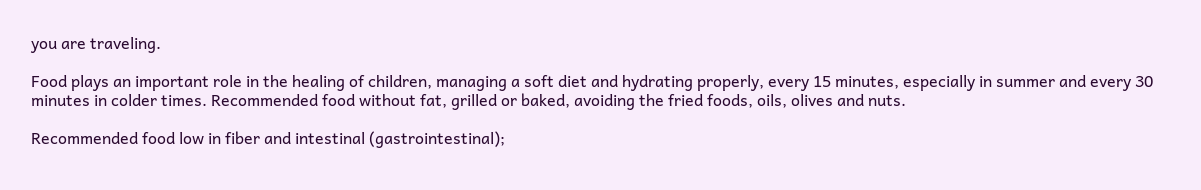you are traveling.

Food plays an important role in the healing of children, managing a soft diet and hydrating properly, every 15 minutes, especially in summer and every 30 minutes in colder times. Recommended food without fat, grilled or baked, avoiding the fried foods, oils, olives and nuts.

Recommended food low in fiber and intestinal (gastrointestinal);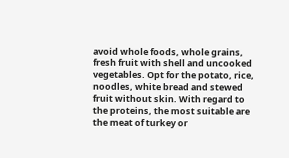avoid whole foods, whole grains, fresh fruit with shell and uncooked vegetables. Opt for the potato, rice, noodles, white bread and stewed fruit without skin. With regard to the proteins, the most suitable are the meat of turkey or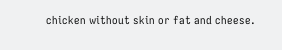chicken without skin or fat and cheese.